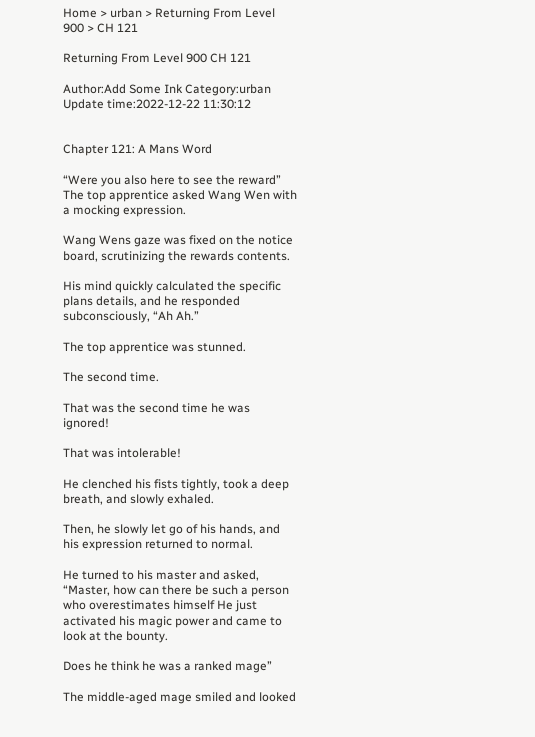Home > urban > Returning From Level 900 > CH 121

Returning From Level 900 CH 121

Author:Add Some Ink Category:urban Update time:2022-12-22 11:30:12


Chapter 121: A Mans Word

“Were you also here to see the reward” The top apprentice asked Wang Wen with a mocking expression.

Wang Wens gaze was fixed on the notice board, scrutinizing the rewards contents.

His mind quickly calculated the specific plans details, and he responded subconsciously, “Ah Ah.”

The top apprentice was stunned.

The second time.

That was the second time he was ignored!

That was intolerable!

He clenched his fists tightly, took a deep breath, and slowly exhaled.

Then, he slowly let go of his hands, and his expression returned to normal.

He turned to his master and asked, “Master, how can there be such a person who overestimates himself He just activated his magic power and came to look at the bounty.

Does he think he was a ranked mage”

The middle-aged mage smiled and looked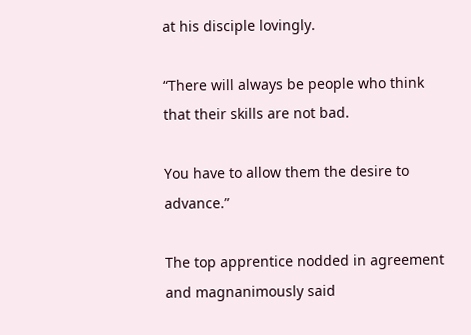at his disciple lovingly.

“There will always be people who think that their skills are not bad.

You have to allow them the desire to advance.”

The top apprentice nodded in agreement and magnanimously said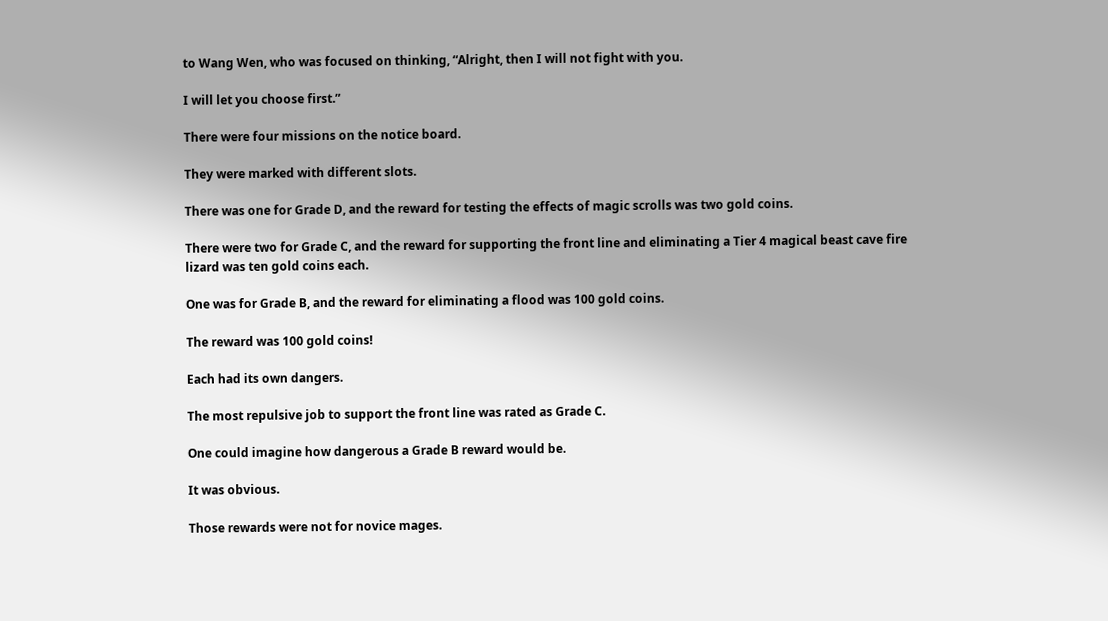to Wang Wen, who was focused on thinking, “Alright, then I will not fight with you.

I will let you choose first.”

There were four missions on the notice board.

They were marked with different slots.

There was one for Grade D, and the reward for testing the effects of magic scrolls was two gold coins.

There were two for Grade C, and the reward for supporting the front line and eliminating a Tier 4 magical beast cave fire lizard was ten gold coins each.

One was for Grade B, and the reward for eliminating a flood was 100 gold coins.

The reward was 100 gold coins!

Each had its own dangers.

The most repulsive job to support the front line was rated as Grade C.

One could imagine how dangerous a Grade B reward would be.

It was obvious.

Those rewards were not for novice mages.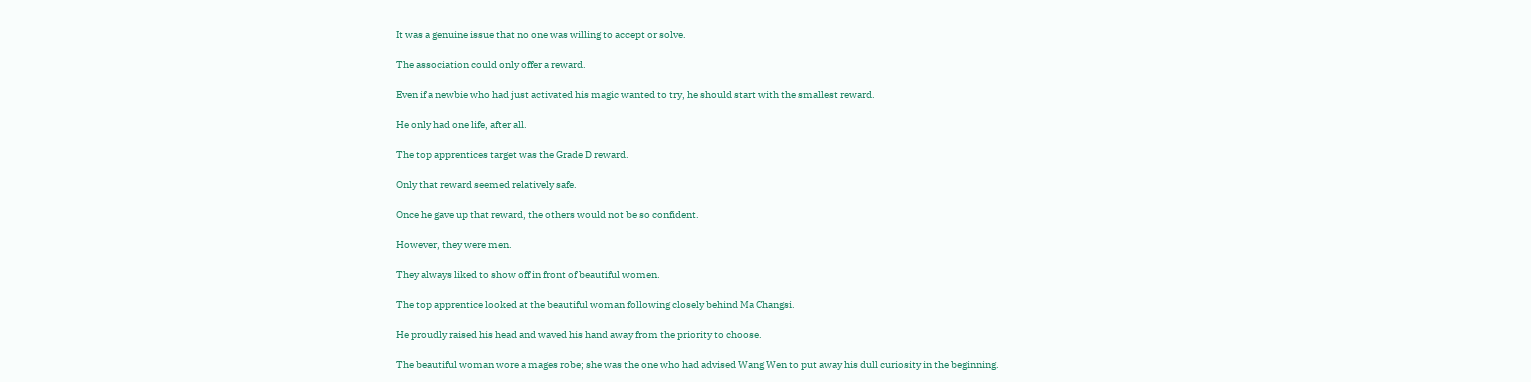It was a genuine issue that no one was willing to accept or solve.

The association could only offer a reward.

Even if a newbie who had just activated his magic wanted to try, he should start with the smallest reward.

He only had one life, after all.

The top apprentices target was the Grade D reward.

Only that reward seemed relatively safe.

Once he gave up that reward, the others would not be so confident.

However, they were men.

They always liked to show off in front of beautiful women.

The top apprentice looked at the beautiful woman following closely behind Ma Changsi.

He proudly raised his head and waved his hand away from the priority to choose.

The beautiful woman wore a mages robe; she was the one who had advised Wang Wen to put away his dull curiosity in the beginning.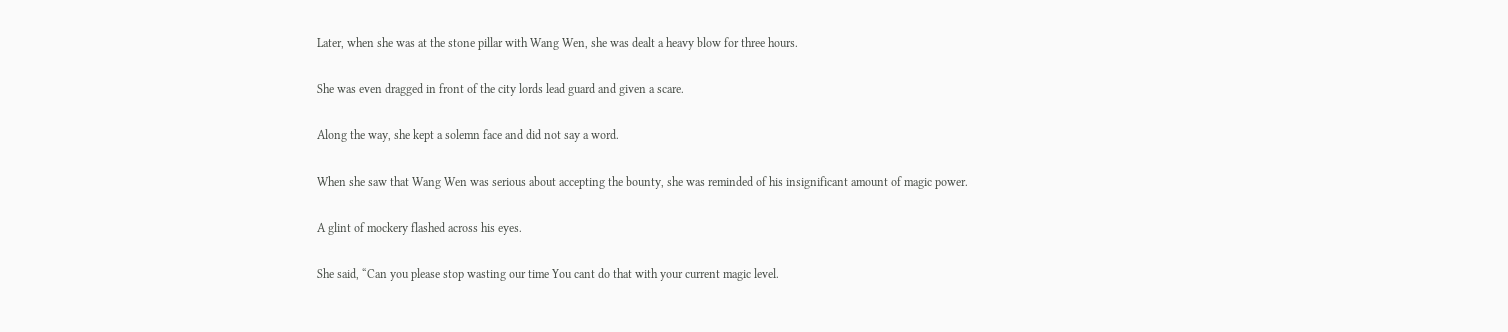Later, when she was at the stone pillar with Wang Wen, she was dealt a heavy blow for three hours.

She was even dragged in front of the city lords lead guard and given a scare.

Along the way, she kept a solemn face and did not say a word.

When she saw that Wang Wen was serious about accepting the bounty, she was reminded of his insignificant amount of magic power.

A glint of mockery flashed across his eyes.

She said, “Can you please stop wasting our time You cant do that with your current magic level.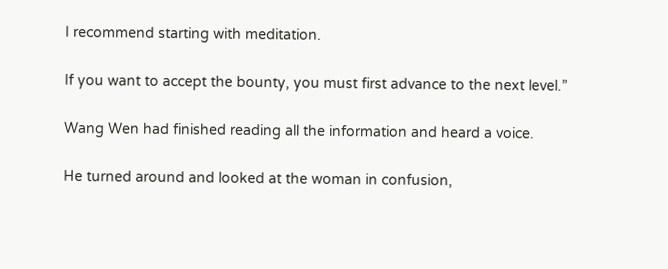I recommend starting with meditation.

If you want to accept the bounty, you must first advance to the next level.”

Wang Wen had finished reading all the information and heard a voice.

He turned around and looked at the woman in confusion,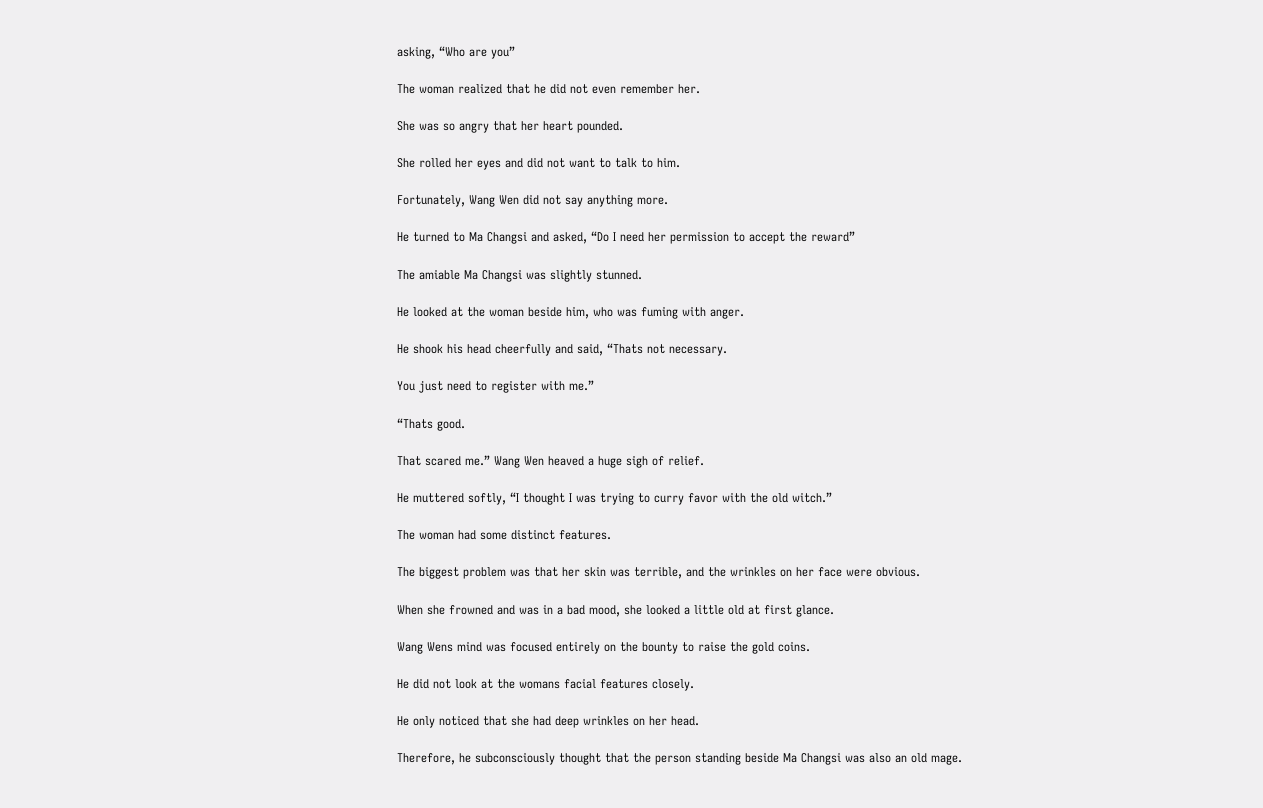asking, “Who are you”

The woman realized that he did not even remember her.

She was so angry that her heart pounded.

She rolled her eyes and did not want to talk to him.

Fortunately, Wang Wen did not say anything more.

He turned to Ma Changsi and asked, “Do I need her permission to accept the reward”

The amiable Ma Changsi was slightly stunned.

He looked at the woman beside him, who was fuming with anger.

He shook his head cheerfully and said, “Thats not necessary.

You just need to register with me.”

“Thats good.

That scared me.” Wang Wen heaved a huge sigh of relief.

He muttered softly, “I thought I was trying to curry favor with the old witch.”

The woman had some distinct features.

The biggest problem was that her skin was terrible, and the wrinkles on her face were obvious.

When she frowned and was in a bad mood, she looked a little old at first glance.

Wang Wens mind was focused entirely on the bounty to raise the gold coins.

He did not look at the womans facial features closely.

He only noticed that she had deep wrinkles on her head.

Therefore, he subconsciously thought that the person standing beside Ma Changsi was also an old mage.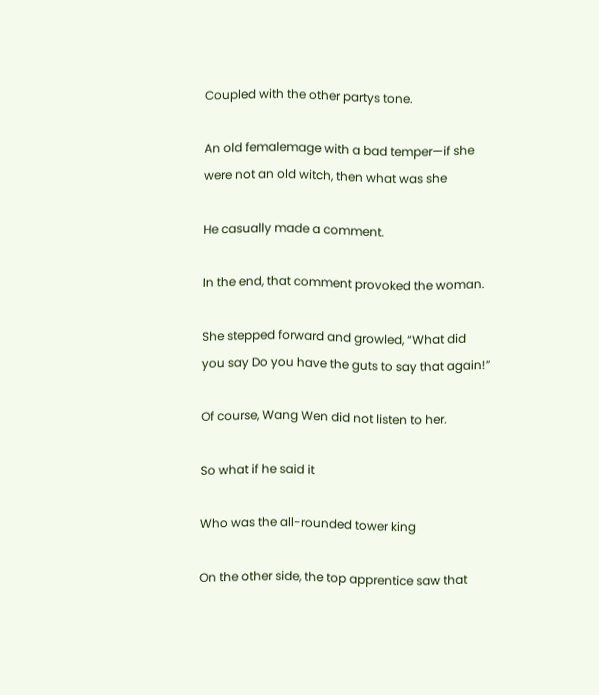Coupled with the other partys tone.

An old femalemage with a bad temper—if she were not an old witch, then what was she

He casually made a comment.

In the end, that comment provoked the woman.

She stepped forward and growled, “What did you say Do you have the guts to say that again!”

Of course, Wang Wen did not listen to her.

So what if he said it

Who was the all-rounded tower king

On the other side, the top apprentice saw that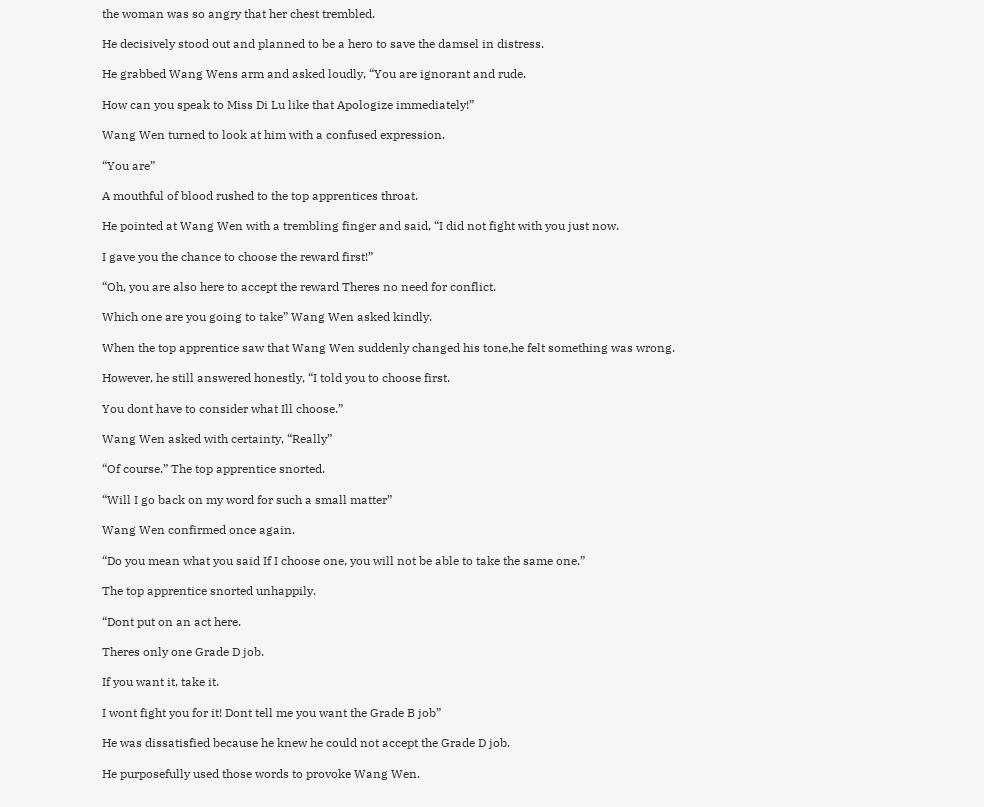the woman was so angry that her chest trembled.

He decisively stood out and planned to be a hero to save the damsel in distress.

He grabbed Wang Wens arm and asked loudly, “You are ignorant and rude.

How can you speak to Miss Di Lu like that Apologize immediately!”

Wang Wen turned to look at him with a confused expression.

“You are”

A mouthful of blood rushed to the top apprentices throat.

He pointed at Wang Wen with a trembling finger and said, “I did not fight with you just now.

I gave you the chance to choose the reward first!”

“Oh, you are also here to accept the reward Theres no need for conflict.

Which one are you going to take” Wang Wen asked kindly.

When the top apprentice saw that Wang Wen suddenly changed his tone,he felt something was wrong.

However, he still answered honestly, “I told you to choose first.

You dont have to consider what Ill choose.”

Wang Wen asked with certainty, “Really”

“Of course.” The top apprentice snorted.

“Will I go back on my word for such a small matter”

Wang Wen confirmed once again.

“Do you mean what you said If I choose one, you will not be able to take the same one.”

The top apprentice snorted unhappily.

“Dont put on an act here.

Theres only one Grade D job.

If you want it, take it.

I wont fight you for it! Dont tell me you want the Grade B job”

He was dissatisfied because he knew he could not accept the Grade D job.

He purposefully used those words to provoke Wang Wen.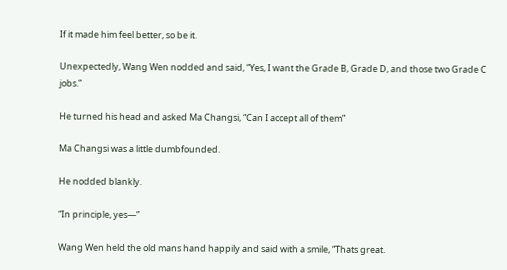If it made him feel better, so be it.

Unexpectedly, Wang Wen nodded and said, “Yes, I want the Grade B, Grade D, and those two Grade C jobs.”

He turned his head and asked Ma Changsi, “Can I accept all of them”

Ma Changsi was a little dumbfounded.

He nodded blankly.

“In principle, yes—”

Wang Wen held the old mans hand happily and said with a smile, “Thats great.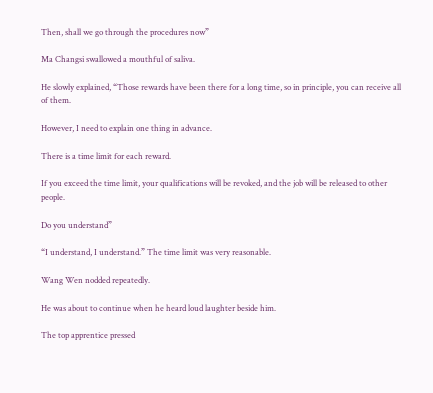Then, shall we go through the procedures now”

Ma Changsi swallowed a mouthful of saliva.

He slowly explained, “Those rewards have been there for a long time, so in principle, you can receive all of them.

However, I need to explain one thing in advance.

There is a time limit for each reward.

If you exceed the time limit, your qualifications will be revoked, and the job will be released to other people.

Do you understand”

“I understand, I understand.” The time limit was very reasonable.

Wang Wen nodded repeatedly.

He was about to continue when he heard loud laughter beside him.

The top apprentice pressed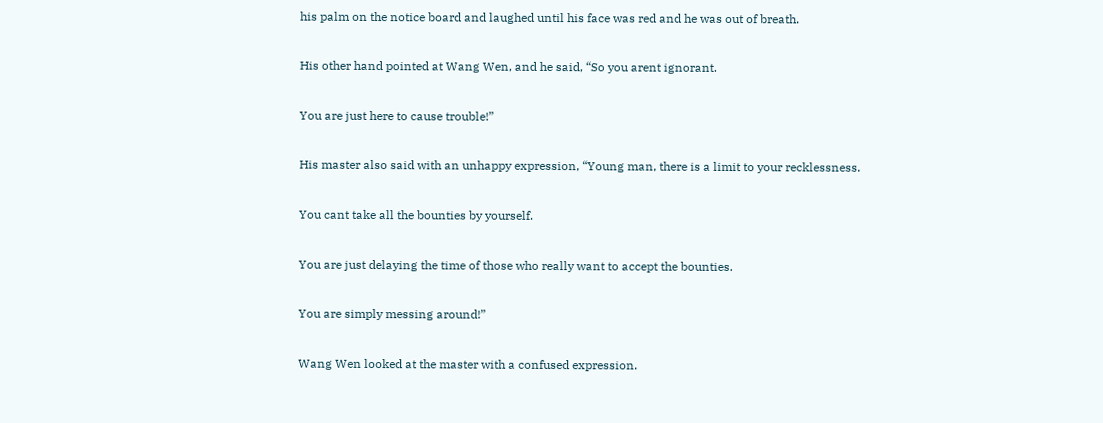his palm on the notice board and laughed until his face was red and he was out of breath.

His other hand pointed at Wang Wen, and he said, “So you arent ignorant.

You are just here to cause trouble!”

His master also said with an unhappy expression, “Young man, there is a limit to your recklessness.

You cant take all the bounties by yourself.

You are just delaying the time of those who really want to accept the bounties.

You are simply messing around!”

Wang Wen looked at the master with a confused expression.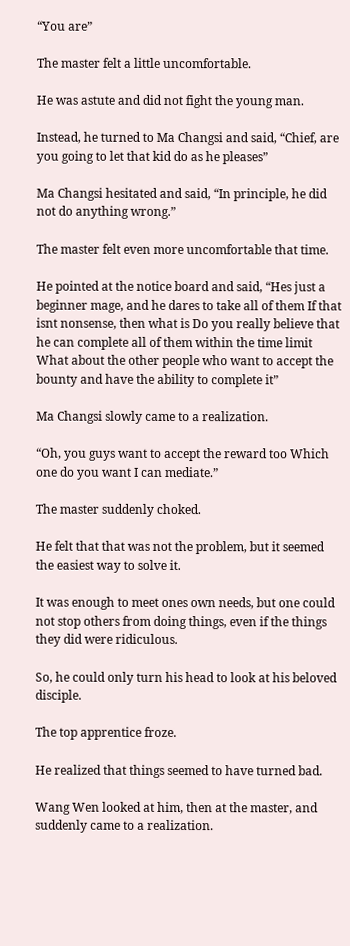“You are”

The master felt a little uncomfortable.

He was astute and did not fight the young man.

Instead, he turned to Ma Changsi and said, “Chief, are you going to let that kid do as he pleases”

Ma Changsi hesitated and said, “In principle, he did not do anything wrong.”

The master felt even more uncomfortable that time.

He pointed at the notice board and said, “Hes just a beginner mage, and he dares to take all of them If that isnt nonsense, then what is Do you really believe that he can complete all of them within the time limit What about the other people who want to accept the bounty and have the ability to complete it”

Ma Changsi slowly came to a realization.

“Oh, you guys want to accept the reward too Which one do you want I can mediate.”

The master suddenly choked.

He felt that that was not the problem, but it seemed the easiest way to solve it.

It was enough to meet ones own needs, but one could not stop others from doing things, even if the things they did were ridiculous.

So, he could only turn his head to look at his beloved disciple.

The top apprentice froze.

He realized that things seemed to have turned bad.

Wang Wen looked at him, then at the master, and suddenly came to a realization.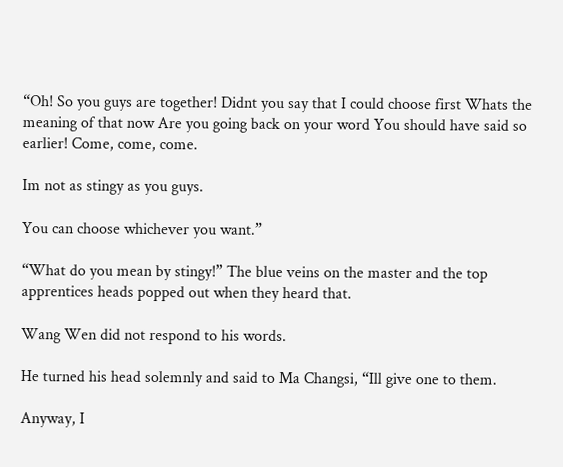“Oh! So you guys are together! Didnt you say that I could choose first Whats the meaning of that now Are you going back on your word You should have said so earlier! Come, come, come.

Im not as stingy as you guys.

You can choose whichever you want.”

“What do you mean by stingy!” The blue veins on the master and the top apprentices heads popped out when they heard that.

Wang Wen did not respond to his words.

He turned his head solemnly and said to Ma Changsi, “Ill give one to them.

Anyway, I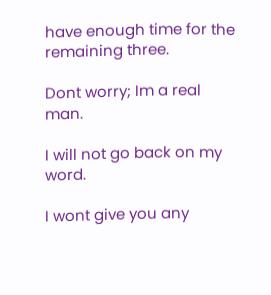have enough time for the remaining three.

Dont worry; Im a real man.

I will not go back on my word.

I wont give you any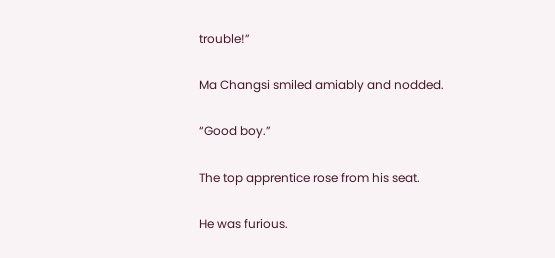trouble!”

Ma Changsi smiled amiably and nodded.

“Good boy.”

The top apprentice rose from his seat.

He was furious.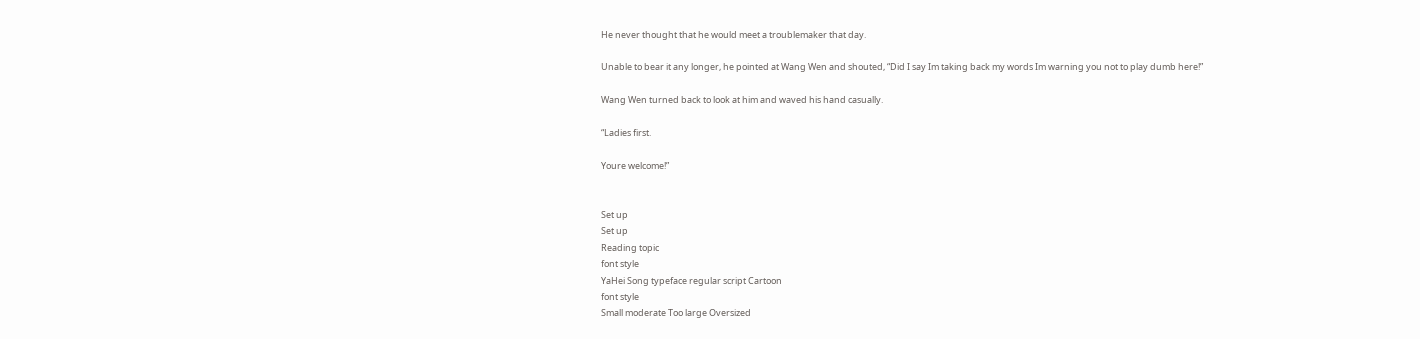He never thought that he would meet a troublemaker that day.

Unable to bear it any longer, he pointed at Wang Wen and shouted, “Did I say Im taking back my words Im warning you not to play dumb here!”

Wang Wen turned back to look at him and waved his hand casually.

“Ladies first.

Youre welcome!”


Set up
Set up
Reading topic
font style
YaHei Song typeface regular script Cartoon
font style
Small moderate Too large Oversized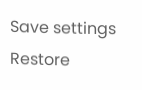Save settings
Restore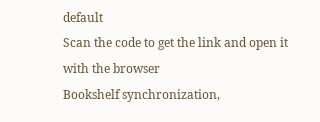default
Scan the code to get the link and open it with the browser
Bookshelf synchronization,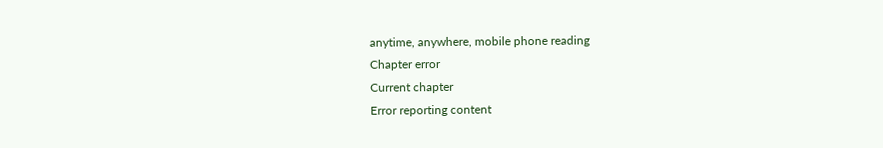anytime, anywhere, mobile phone reading
Chapter error
Current chapter
Error reporting content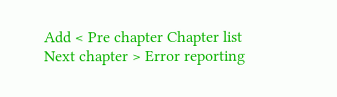Add < Pre chapter Chapter list Next chapter > Error reporting